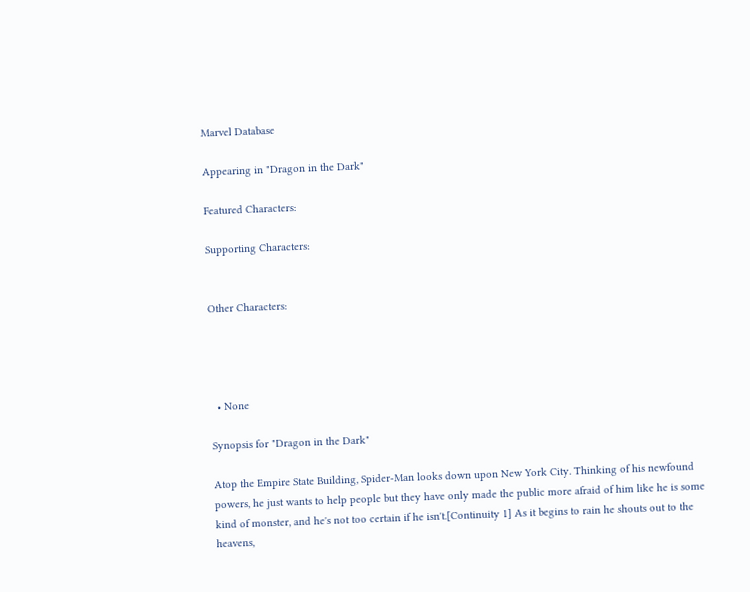Marvel Database

Appearing in "Dragon in the Dark"

Featured Characters:

Supporting Characters:


Other Characters:




  • None

Synopsis for "Dragon in the Dark"

Atop the Empire State Building, Spider-Man looks down upon New York City. Thinking of his newfound powers, he just wants to help people but they have only made the public more afraid of him like he is some kind of monster, and he's not too certain if he isn't.[Continuity 1] As it begins to rain he shouts out to the heavens,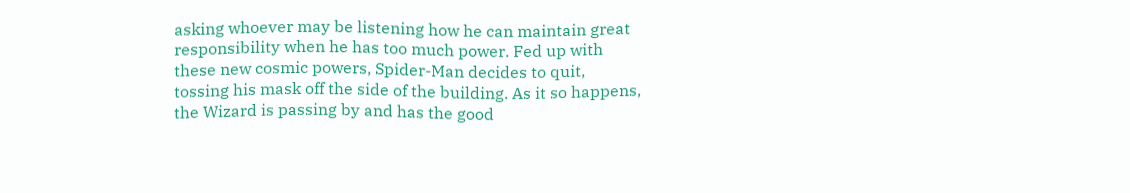asking whoever may be listening how he can maintain great responsibility when he has too much power. Fed up with these new cosmic powers, Spider-Man decides to quit, tossing his mask off the side of the building. As it so happens, the Wizard is passing by and has the good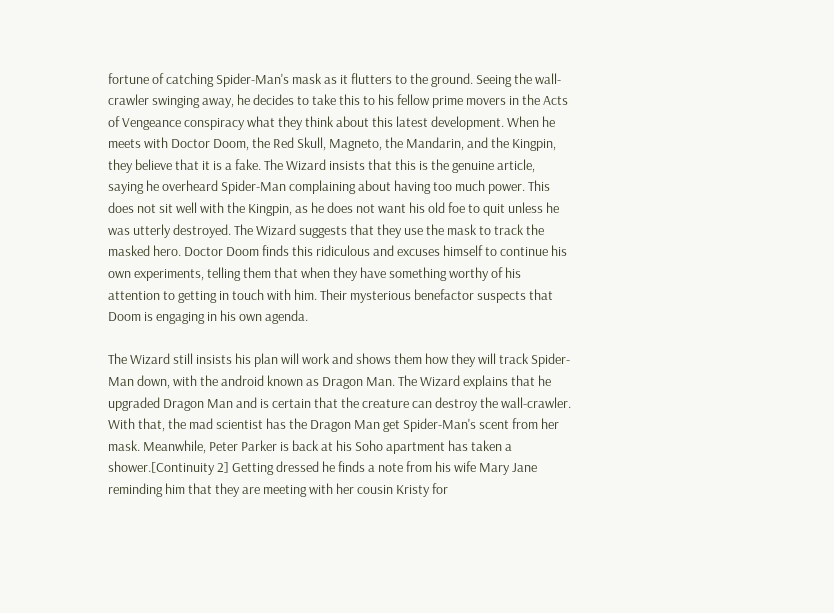fortune of catching Spider-Man's mask as it flutters to the ground. Seeing the wall-crawler swinging away, he decides to take this to his fellow prime movers in the Acts of Vengeance conspiracy what they think about this latest development. When he meets with Doctor Doom, the Red Skull, Magneto, the Mandarin, and the Kingpin, they believe that it is a fake. The Wizard insists that this is the genuine article, saying he overheard Spider-Man complaining about having too much power. This does not sit well with the Kingpin, as he does not want his old foe to quit unless he was utterly destroyed. The Wizard suggests that they use the mask to track the masked hero. Doctor Doom finds this ridiculous and excuses himself to continue his own experiments, telling them that when they have something worthy of his attention to getting in touch with him. Their mysterious benefactor suspects that Doom is engaging in his own agenda.

The Wizard still insists his plan will work and shows them how they will track Spider-Man down, with the android known as Dragon Man. The Wizard explains that he upgraded Dragon Man and is certain that the creature can destroy the wall-crawler. With that, the mad scientist has the Dragon Man get Spider-Man's scent from her mask. Meanwhile, Peter Parker is back at his Soho apartment has taken a shower.[Continuity 2] Getting dressed he finds a note from his wife Mary Jane reminding him that they are meeting with her cousin Kristy for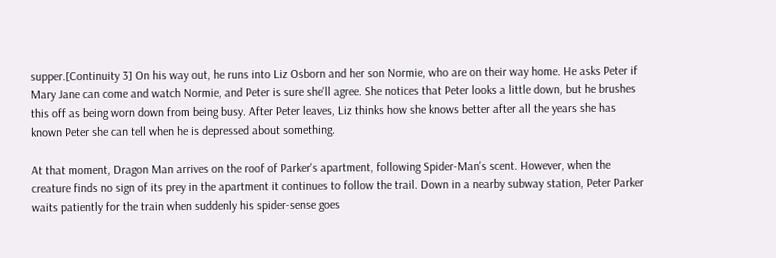supper.[Continuity 3] On his way out, he runs into Liz Osborn and her son Normie, who are on their way home. He asks Peter if Mary Jane can come and watch Normie, and Peter is sure she'll agree. She notices that Peter looks a little down, but he brushes this off as being worn down from being busy. After Peter leaves, Liz thinks how she knows better after all the years she has known Peter she can tell when he is depressed about something.

At that moment, Dragon Man arrives on the roof of Parker's apartment, following Spider-Man's scent. However, when the creature finds no sign of its prey in the apartment it continues to follow the trail. Down in a nearby subway station, Peter Parker waits patiently for the train when suddenly his spider-sense goes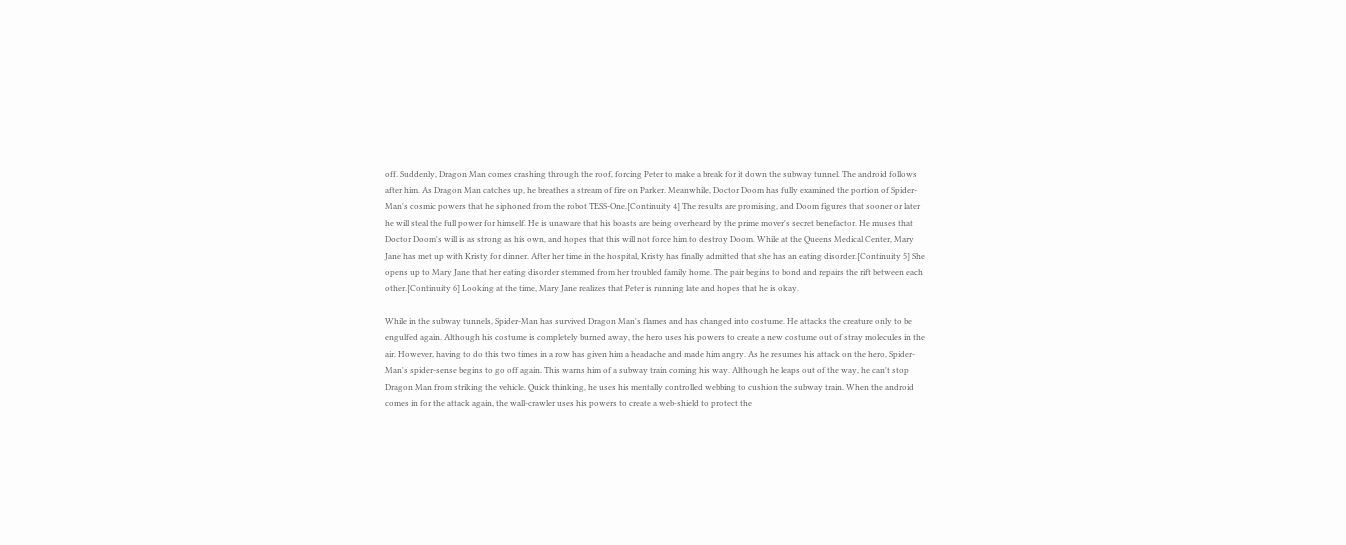off. Suddenly, Dragon Man comes crashing through the roof, forcing Peter to make a break for it down the subway tunnel. The android follows after him. As Dragon Man catches up, he breathes a stream of fire on Parker. Meanwhile, Doctor Doom has fully examined the portion of Spider-Man's cosmic powers that he siphoned from the robot TESS-One.[Continuity 4] The results are promising, and Doom figures that sooner or later he will steal the full power for himself. He is unaware that his boasts are being overheard by the prime mover's secret benefactor. He muses that Doctor Doom's will is as strong as his own, and hopes that this will not force him to destroy Doom. While at the Queens Medical Center, Mary Jane has met up with Kristy for dinner. After her time in the hospital, Kristy has finally admitted that she has an eating disorder.[Continuity 5] She opens up to Mary Jane that her eating disorder stemmed from her troubled family home. The pair begins to bond and repairs the rift between each other.[Continuity 6] Looking at the time, Mary Jane realizes that Peter is running late and hopes that he is okay.

While in the subway tunnels, Spider-Man has survived Dragon Man's flames and has changed into costume. He attacks the creature only to be engulfed again. Although his costume is completely burned away, the hero uses his powers to create a new costume out of stray molecules in the air. However, having to do this two times in a row has given him a headache and made him angry. As he resumes his attack on the hero, Spider-Man's spider-sense begins to go off again. This warns him of a subway train coming his way. Although he leaps out of the way, he can't stop Dragon Man from striking the vehicle. Quick thinking, he uses his mentally controlled webbing to cushion the subway train. When the android comes in for the attack again, the wall-crawler uses his powers to create a web-shield to protect the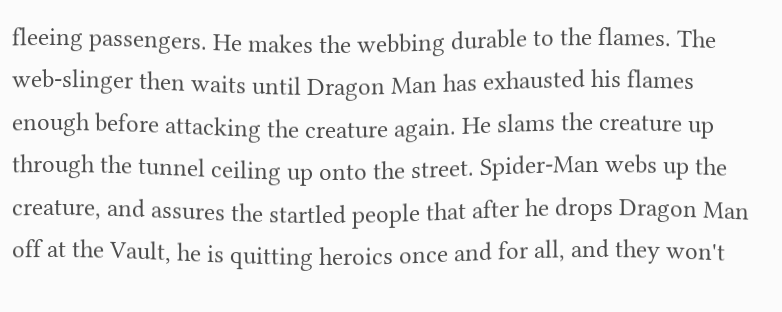fleeing passengers. He makes the webbing durable to the flames. The web-slinger then waits until Dragon Man has exhausted his flames enough before attacking the creature again. He slams the creature up through the tunnel ceiling up onto the street. Spider-Man webs up the creature, and assures the startled people that after he drops Dragon Man off at the Vault, he is quitting heroics once and for all, and they won't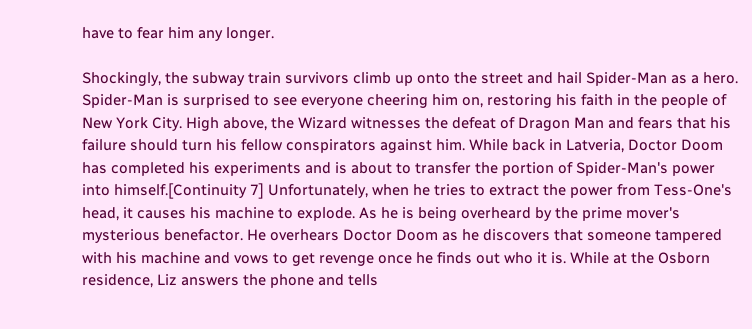have to fear him any longer.

Shockingly, the subway train survivors climb up onto the street and hail Spider-Man as a hero. Spider-Man is surprised to see everyone cheering him on, restoring his faith in the people of New York City. High above, the Wizard witnesses the defeat of Dragon Man and fears that his failure should turn his fellow conspirators against him. While back in Latveria, Doctor Doom has completed his experiments and is about to transfer the portion of Spider-Man's power into himself.[Continuity 7] Unfortunately, when he tries to extract the power from Tess-One's head, it causes his machine to explode. As he is being overheard by the prime mover's mysterious benefactor. He overhears Doctor Doom as he discovers that someone tampered with his machine and vows to get revenge once he finds out who it is. While at the Osborn residence, Liz answers the phone and tells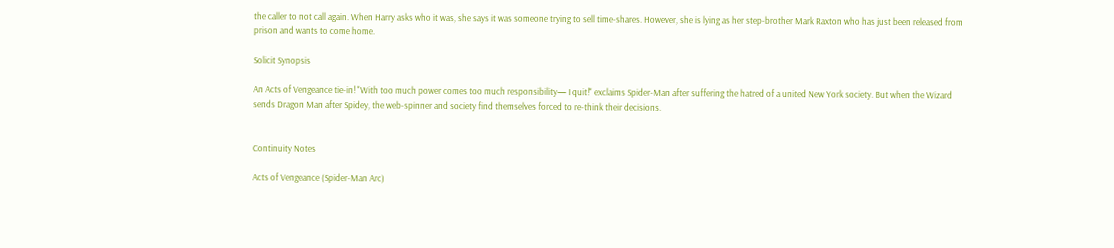the caller to not call again. When Harry asks who it was, she says it was someone trying to sell time-shares. However, she is lying as her step-brother Mark Raxton who has just been released from prison and wants to come home.

Solicit Synopsis

An Acts of Vengeance tie-in! "With too much power comes too much responsibility— I quit!" exclaims Spider-Man after suffering the hatred of a united New York society. But when the Wizard sends Dragon Man after Spidey, the web-spinner and society find themselves forced to re-think their decisions.


Continuity Notes

Acts of Vengeance (Spider-Man Arc)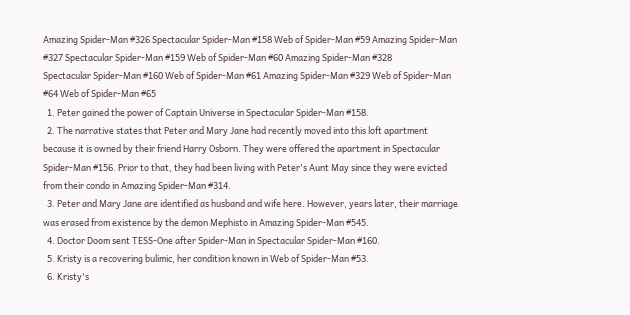Amazing Spider-Man #326 Spectacular Spider-Man #158 Web of Spider-Man #59 Amazing Spider-Man #327 Spectacular Spider-Man #159 Web of Spider-Man #60 Amazing Spider-Man #328
Spectacular Spider-Man #160 Web of Spider-Man #61 Amazing Spider-Man #329 Web of Spider-Man #64 Web of Spider-Man #65
  1. Peter gained the power of Captain Universe in Spectacular Spider-Man #158.
  2. The narrative states that Peter and Mary Jane had recently moved into this loft apartment because it is owned by their friend Harry Osborn. They were offered the apartment in Spectacular Spider-Man #156. Prior to that, they had been living with Peter's Aunt May since they were evicted from their condo in Amazing Spider-Man #314.
  3. Peter and Mary Jane are identified as husband and wife here. However, years later, their marriage was erased from existence by the demon Mephisto in Amazing Spider-Man #545.
  4. Doctor Doom sent TESS-One after Spider-Man in Spectacular Spider-Man #160.
  5. Kristy is a recovering bulimic, her condition known in Web of Spider-Man #53.
  6. Kristy's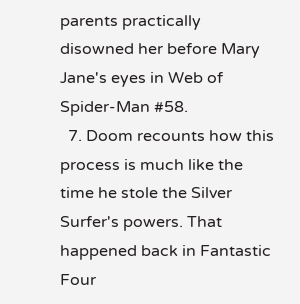parents practically disowned her before Mary Jane's eyes in Web of Spider-Man #58.
  7. Doom recounts how this process is much like the time he stole the Silver Surfer's powers. That happened back in Fantastic Four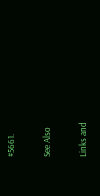#5661.

See Also

Links and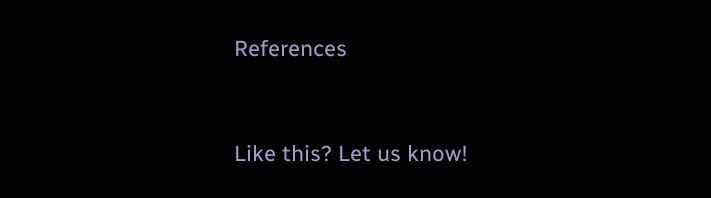References


Like this? Let us know!